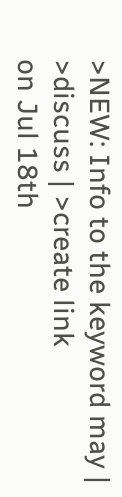>NEW: Info to the keyword may | >discuss | >create link
on Jul 18th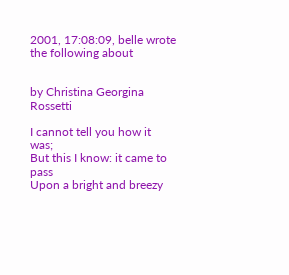2001, 17:08:09, belle wrote the following about


by Christina Georgina Rossetti

I cannot tell you how it was;
But this I know: it came to pass
Upon a bright and breezy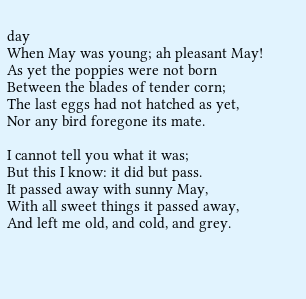day
When May was young; ah pleasant May!
As yet the poppies were not born
Between the blades of tender corn;
The last eggs had not hatched as yet,
Nor any bird foregone its mate.

I cannot tell you what it was;
But this I know: it did but pass.
It passed away with sunny May,
With all sweet things it passed away,
And left me old, and cold, and grey.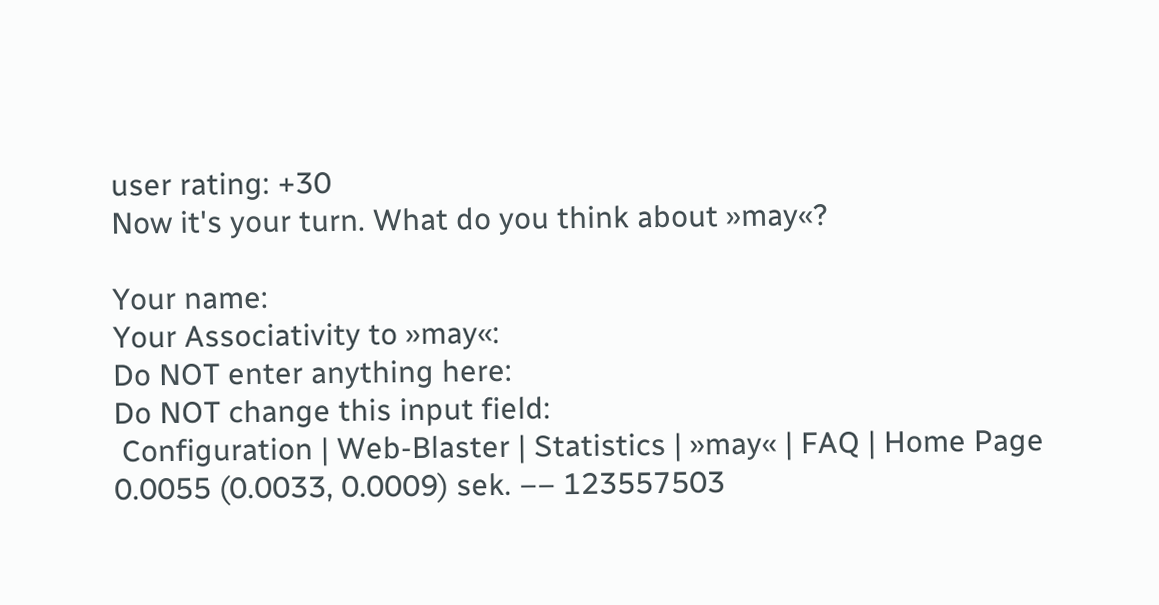user rating: +30
Now it's your turn. What do you think about »may«?

Your name:
Your Associativity to »may«:
Do NOT enter anything here:
Do NOT change this input field:
 Configuration | Web-Blaster | Statistics | »may« | FAQ | Home Page
0.0055 (0.0033, 0.0009) sek. –– 123557503